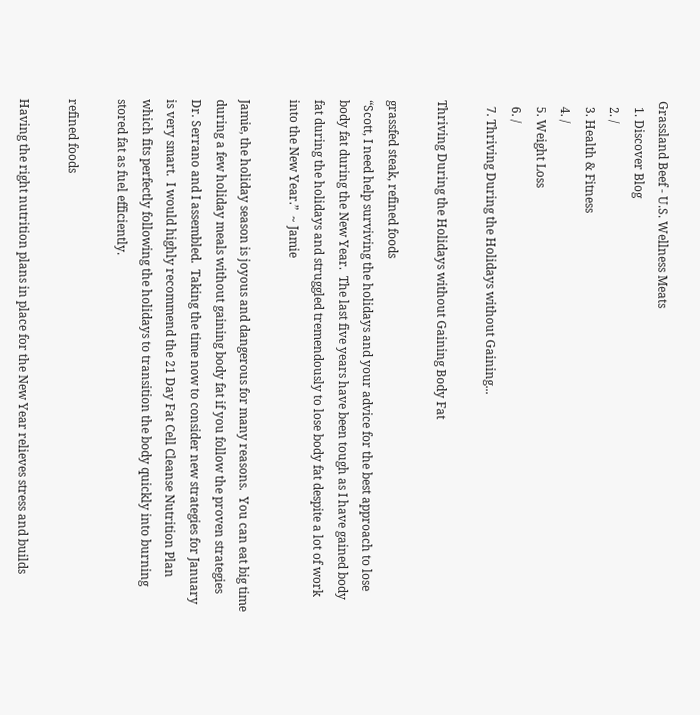Grassland Beef - U.S. Wellness Meats
  1. Discover Blog
  2. /
  3. Health & Fitness
  4. /
  5. Weight Loss
  6. /
  7. Thriving During the Holidays without Gaining...

Thriving During the Holidays without Gaining Body Fat

grassfed steak, refined foods
“Scott, I need help surviving the holidays and your advice for the best approach to lose body fat during the New Year.  The last five years have been tough as I have gained body fat during the holidays and struggled tremendously to lose body fat despite a lot of work into the New Year.”  ~ Jamie

Jamie, the holiday season is joyous and dangerous for many reasons.  You can eat big time during a few holiday meals without gaining body fat if you follow the proven strategies Dr. Serrano and I assembled.  Taking the time now to consider new strategies for January is very smart.  I would highly recommend the 21 Day Fat Cell Cleanse Nutrition Plan which fits perfectly following the holidays to transition the body quickly into burning stored fat as fuel efficiently.

refined foods

Having the right nutrition plans in place for the New Year relieves stress and builds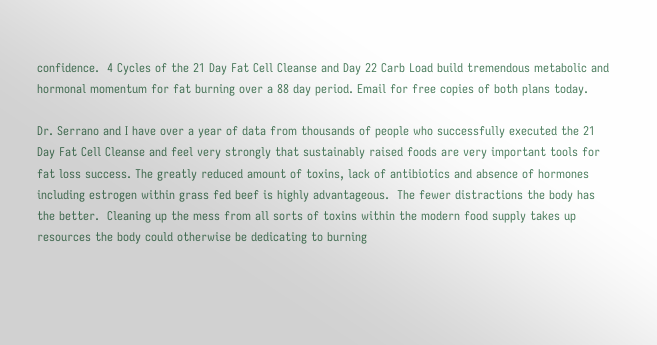confidence.  4 Cycles of the 21 Day Fat Cell Cleanse and Day 22 Carb Load build tremendous metabolic and hormonal momentum for fat burning over a 88 day period. Email for free copies of both plans today.

Dr. Serrano and I have over a year of data from thousands of people who successfully executed the 21 Day Fat Cell Cleanse and feel very strongly that sustainably raised foods are very important tools for fat loss success. The greatly reduced amount of toxins, lack of antibiotics and absence of hormones including estrogen within grass fed beef is highly advantageous.  The fewer distractions the body has the better.  Cleaning up the mess from all sorts of toxins within the modern food supply takes up resources the body could otherwise be dedicating to burning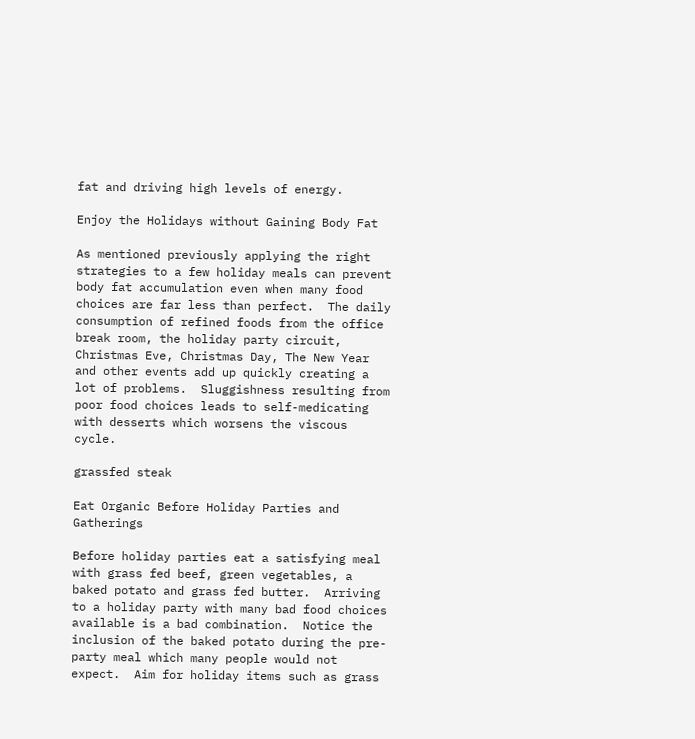fat and driving high levels of energy.

Enjoy the Holidays without Gaining Body Fat

As mentioned previously applying the right strategies to a few holiday meals can prevent body fat accumulation even when many food choices are far less than perfect.  The daily consumption of refined foods from the office break room, the holiday party circuit, Christmas Eve, Christmas Day, The New Year and other events add up quickly creating a lot of problems.  Sluggishness resulting from poor food choices leads to self-medicating with desserts which worsens the viscous cycle.

grassfed steak

Eat Organic Before Holiday Parties and Gatherings

Before holiday parties eat a satisfying meal with grass fed beef, green vegetables, a baked potato and grass fed butter.  Arriving to a holiday party with many bad food choices available is a bad combination.  Notice the inclusion of the baked potato during the pre-party meal which many people would not expect.  Aim for holiday items such as grass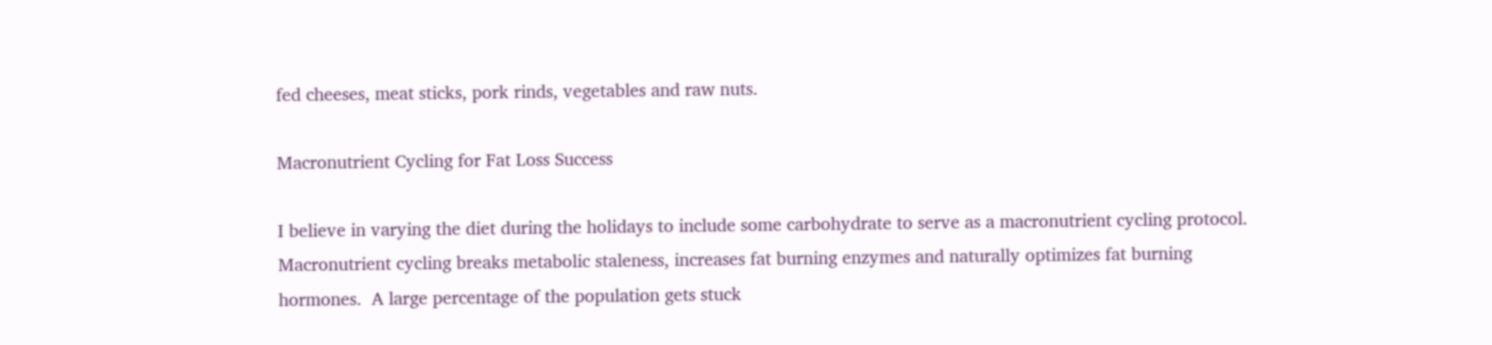fed cheeses, meat sticks, pork rinds, vegetables and raw nuts.

Macronutrient Cycling for Fat Loss Success

I believe in varying the diet during the holidays to include some carbohydrate to serve as a macronutrient cycling protocol.  Macronutrient cycling breaks metabolic staleness, increases fat burning enzymes and naturally optimizes fat burning hormones.  A large percentage of the population gets stuck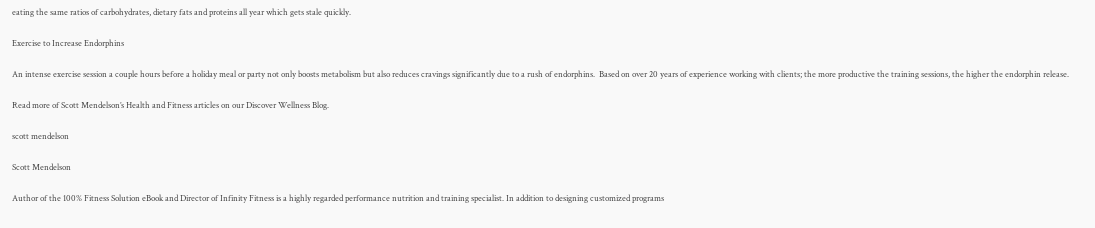eating the same ratios of carbohydrates, dietary fats and proteins all year which gets stale quickly.

Exercise to Increase Endorphins

An intense exercise session a couple hours before a holiday meal or party not only boosts metabolism but also reduces cravings significantly due to a rush of endorphins.  Based on over 20 years of experience working with clients; the more productive the training sessions, the higher the endorphin release.

Read more of Scott Mendelson’s Health and Fitness articles on our Discover Wellness Blog.

scott mendelson

Scott Mendelson

Author of the 100% Fitness Solution eBook and Director of Infinity Fitness is a highly regarded performance nutrition and training specialist. In addition to designing customized programs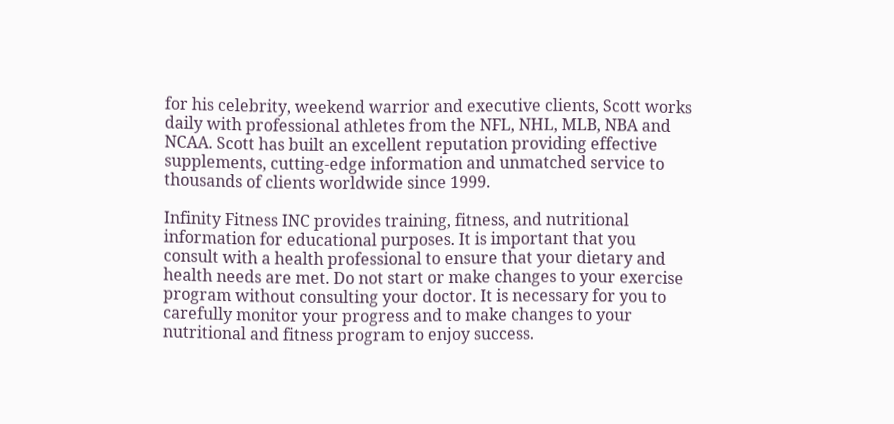for his celebrity, weekend warrior and executive clients, Scott works daily with professional athletes from the NFL, NHL, MLB, NBA and NCAA. Scott has built an excellent reputation providing effective supplements, cutting-edge information and unmatched service to thousands of clients worldwide since 1999.

Infinity Fitness INC provides training, fitness, and nutritional information for educational purposes. It is important that you consult with a health professional to ensure that your dietary and health needs are met. Do not start or make changes to your exercise program without consulting your doctor. It is necessary for you to carefully monitor your progress and to make changes to your nutritional and fitness program to enjoy success.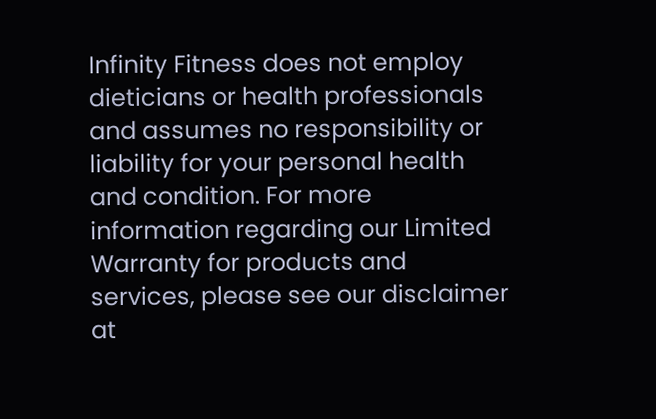Infinity Fitness does not employ dieticians or health professionals and assumes no responsibility or liability for your personal health and condition. For more information regarding our Limited Warranty for products and services, please see our disclaimer at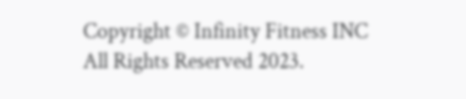Copyright © Infinity Fitness INC All Rights Reserved 2023.